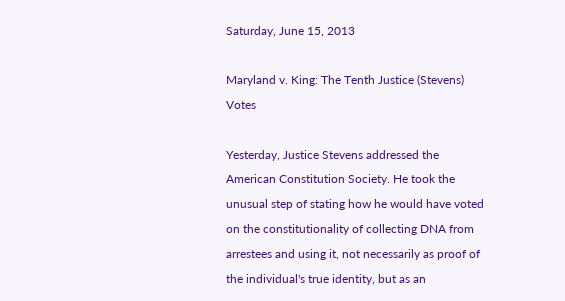Saturday, June 15, 2013

Maryland v. King: The Tenth Justice (Stevens) Votes

Yesterday, Justice Stevens addressed the American Constitution Society. He took the unusual step of stating how he would have voted on the constitutionality of collecting DNA from arrestees and using it, not necessarily as proof of the individual's true identity, but as an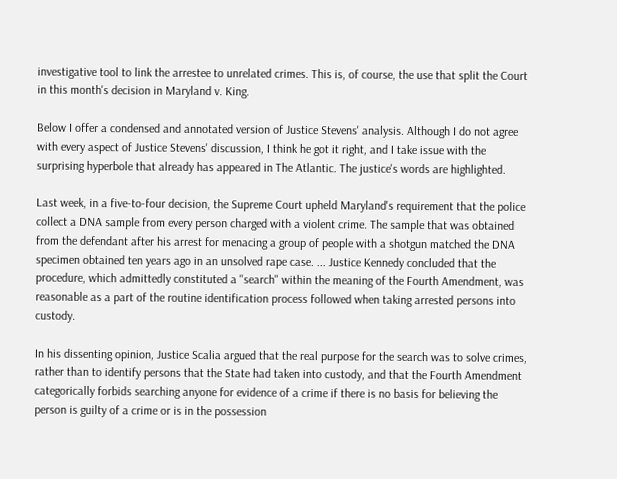investigative tool to link the arrestee to unrelated crimes. This is, of course, the use that split the Court in this month's decision in Maryland v. King.

Below I offer a condensed and annotated version of Justice Stevens' analysis. Although I do not agree with every aspect of Justice Stevens' discussion, I think he got it right, and I take issue with the surprising hyperbole that already has appeared in The Atlantic. The justice's words are highlighted.

Last week, in a five-to-four decision, the Supreme Court upheld Maryland's requirement that the police collect a DNA sample from every person charged with a violent crime. The sample that was obtained from the defendant after his arrest for menacing a group of people with a shotgun matched the DNA specimen obtained ten years ago in an unsolved rape case. ... Justice Kennedy concluded that the procedure, which admittedly constituted a ''search'' within the meaning of the Fourth Amendment, was reasonable as a part of the routine identification process followed when taking arrested persons into custody.

In his dissenting opinion, Justice Scalia argued that the real purpose for the search was to solve crimes, rather than to identify persons that the State had taken into custody, and that the Fourth Amendment categorically forbids searching anyone for evidence of a crime if there is no basis for believing the person is guilty of a crime or is in the possession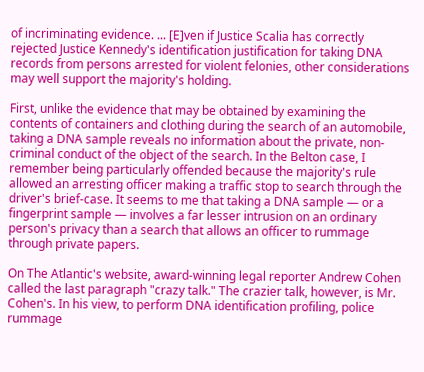of incriminating evidence. ... [E]ven if Justice Scalia has correctly rejected Justice Kennedy's identification justification for taking DNA records from persons arrested for violent felonies, other considerations may well support the majority's holding.

First, unlike the evidence that may be obtained by examining the contents of containers and clothing during the search of an automobile, taking a DNA sample reveals no information about the private, non-criminal conduct of the object of the search. In the Belton case, I remember being particularly offended because the majority's rule allowed an arresting officer making a traffic stop to search through the driver's brief-case. It seems to me that taking a DNA sample — or a fingerprint sample — involves a far lesser intrusion on an ordinary person's privacy than a search that allows an officer to rummage through private papers.

On The Atlantic's website, award-winning legal reporter Andrew Cohen called the last paragraph "crazy talk." The crazier talk, however, is Mr. Cohen's. In his view, to perform DNA identification profiling, police rummage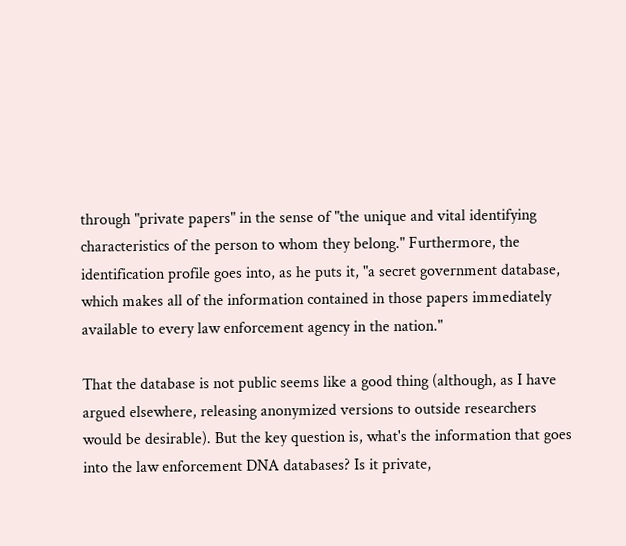through "private papers" in the sense of "the unique and vital identifying characteristics of the person to whom they belong." Furthermore, the identification profile goes into, as he puts it, "a secret government database, which makes all of the information contained in those papers immediately available to every law enforcement agency in the nation."

That the database is not public seems like a good thing (although, as I have argued elsewhere, releasing anonymized versions to outside researchers would be desirable). But the key question is, what's the information that goes into the law enforcement DNA databases? Is it private,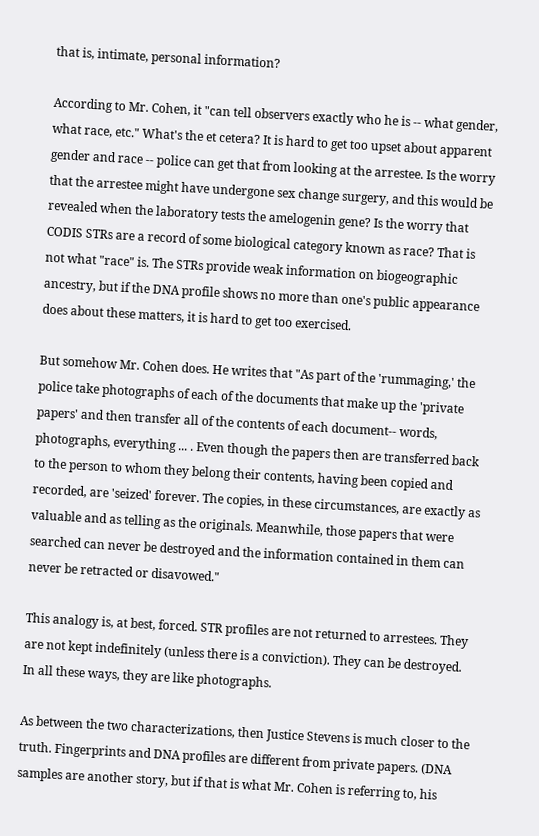that is, intimate, personal information?

According to Mr. Cohen, it "can tell observers exactly who he is -- what gender, what race, etc." What's the et cetera? It is hard to get too upset about apparent gender and race -- police can get that from looking at the arrestee. Is the worry that the arrestee might have undergone sex change surgery, and this would be revealed when the laboratory tests the amelogenin gene? Is the worry that CODIS STRs are a record of some biological category known as race? That is not what "race" is. The STRs provide weak information on biogeographic ancestry, but if the DNA profile shows no more than one's public appearance does about these matters, it is hard to get too exercised.

But somehow Mr. Cohen does. He writes that "As part of the 'rummaging,' the police take photographs of each of the documents that make up the 'private papers' and then transfer all of the contents of each document-- words, photographs, everything ... . Even though the papers then are transferred back to the person to whom they belong their contents, having been copied and recorded, are 'seized' forever. The copies, in these circumstances, are exactly as valuable and as telling as the originals. Meanwhile, those papers that were searched can never be destroyed and the information contained in them can never be retracted or disavowed."

This analogy is, at best, forced. STR profiles are not returned to arrestees. They are not kept indefinitely (unless there is a conviction). They can be destroyed. In all these ways, they are like photographs.

As between the two characterizations, then Justice Stevens is much closer to the truth. Fingerprints and DNA profiles are different from private papers. (DNA samples are another story, but if that is what Mr. Cohen is referring to, his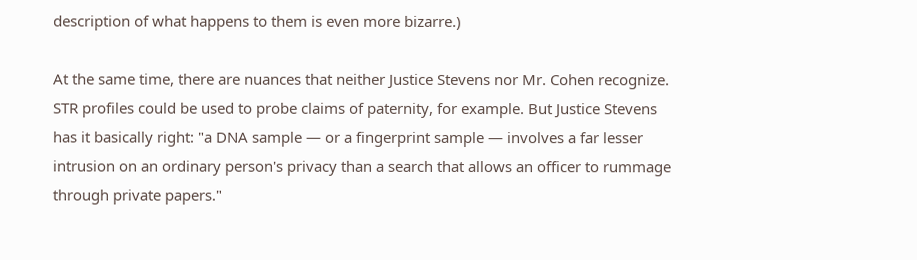description of what happens to them is even more bizarre.)

At the same time, there are nuances that neither Justice Stevens nor Mr. Cohen recognize. STR profiles could be used to probe claims of paternity, for example. But Justice Stevens has it basically right: "a DNA sample — or a fingerprint sample — involves a far lesser intrusion on an ordinary person's privacy than a search that allows an officer to rummage through private papers."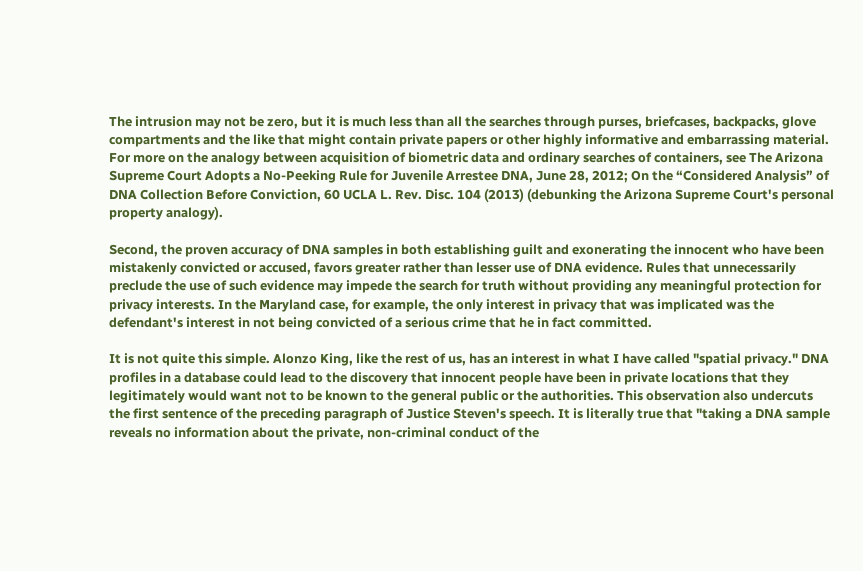The intrusion may not be zero, but it is much less than all the searches through purses, briefcases, backpacks, glove compartments and the like that might contain private papers or other highly informative and embarrassing material. For more on the analogy between acquisition of biometric data and ordinary searches of containers, see The Arizona Supreme Court Adopts a No-Peeking Rule for Juvenile Arrestee DNA, June 28, 2012; On the “Considered Analysis” of DNA Collection Before Conviction, 60 UCLA L. Rev. Disc. 104 (2013) (debunking the Arizona Supreme Court's personal property analogy).

Second, the proven accuracy of DNA samples in both establishing guilt and exonerating the innocent who have been mistakenly convicted or accused, favors greater rather than lesser use of DNA evidence. Rules that unnecessarily preclude the use of such evidence may impede the search for truth without providing any meaningful protection for privacy interests. In the Maryland case, for example, the only interest in privacy that was implicated was the defendant's interest in not being convicted of a serious crime that he in fact committed.

It is not quite this simple. Alonzo King, like the rest of us, has an interest in what I have called "spatial privacy." DNA profiles in a database could lead to the discovery that innocent people have been in private locations that they legitimately would want not to be known to the general public or the authorities. This observation also undercuts the first sentence of the preceding paragraph of Justice Steven's speech. It is literally true that "taking a DNA sample reveals no information about the private, non-criminal conduct of the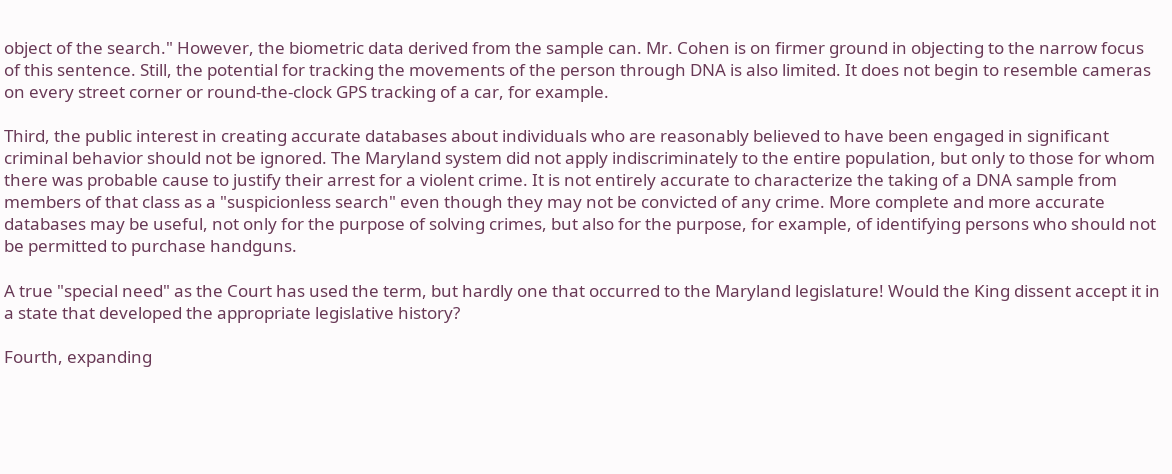object of the search." However, the biometric data derived from the sample can. Mr. Cohen is on firmer ground in objecting to the narrow focus of this sentence. Still, the potential for tracking the movements of the person through DNA is also limited. It does not begin to resemble cameras on every street corner or round-the-clock GPS tracking of a car, for example.

Third, the public interest in creating accurate databases about individuals who are reasonably believed to have been engaged in significant criminal behavior should not be ignored. The Maryland system did not apply indiscriminately to the entire population, but only to those for whom there was probable cause to justify their arrest for a violent crime. It is not entirely accurate to characterize the taking of a DNA sample from members of that class as a "suspicionless search" even though they may not be convicted of any crime. More complete and more accurate databases may be useful, not only for the purpose of solving crimes, but also for the purpose, for example, of identifying persons who should not be permitted to purchase handguns.

A true "special need" as the Court has used the term, but hardly one that occurred to the Maryland legislature! Would the King dissent accept it in a state that developed the appropriate legislative history?

Fourth, expanding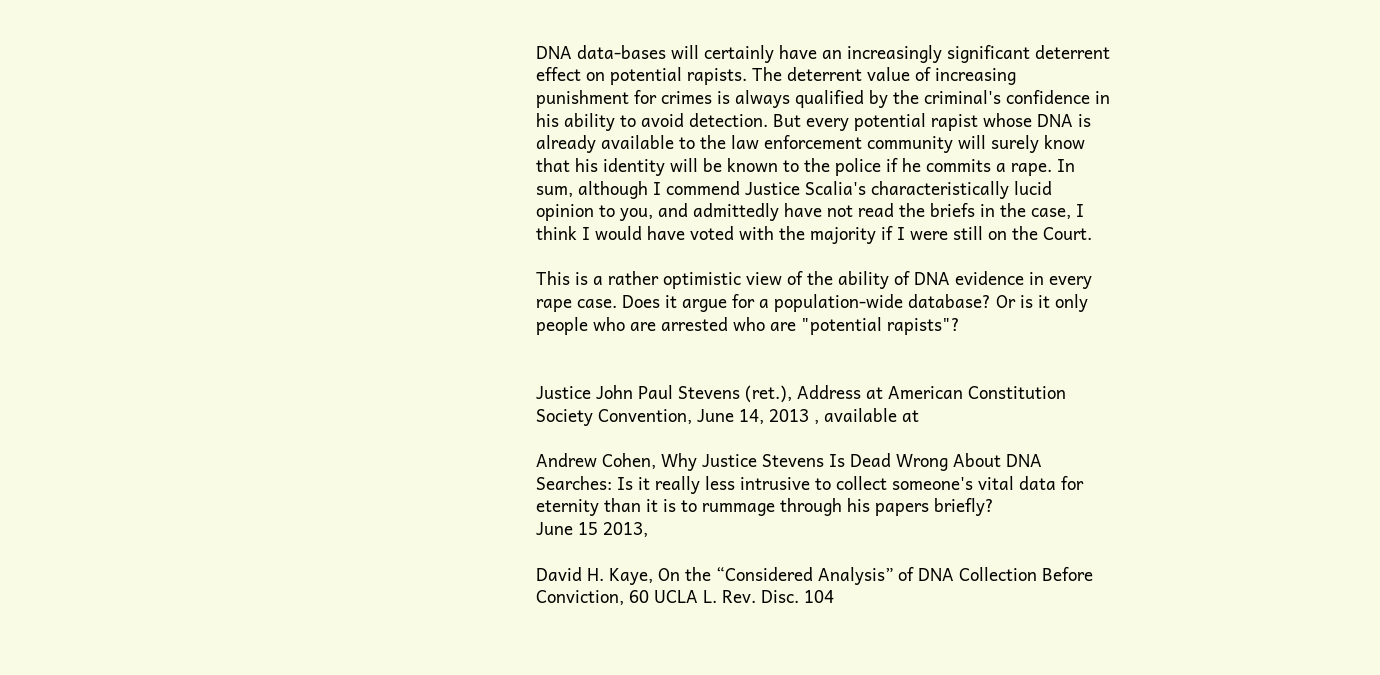DNA data-bases will certainly have an increasingly significant deterrent effect on potential rapists. The deterrent value of increasing punishment for crimes is always qualified by the criminal's confidence in his ability to avoid detection. But every potential rapist whose DNA is already available to the law enforcement community will surely know that his identity will be known to the police if he commits a rape. In sum, although I commend Justice Scalia's characteristically lucid opinion to you, and admittedly have not read the briefs in the case, I think I would have voted with the majority if I were still on the Court.

This is a rather optimistic view of the ability of DNA evidence in every rape case. Does it argue for a population-wide database? Or is it only people who are arrested who are "potential rapists"?


Justice John Paul Stevens (ret.), Address at American Constitution Society Convention, June 14, 2013 , available at

Andrew Cohen, Why Justice Stevens Is Dead Wrong About DNA Searches: Is it really less intrusive to collect someone's vital data for eternity than it is to rummage through his papers briefly?
June 15 2013,

David H. Kaye, On the “Considered Analysis” of DNA Collection Before Conviction, 60 UCLA L. Rev. Disc. 104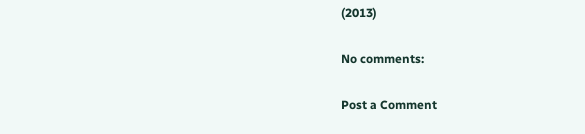(2013)

No comments:

Post a Comment